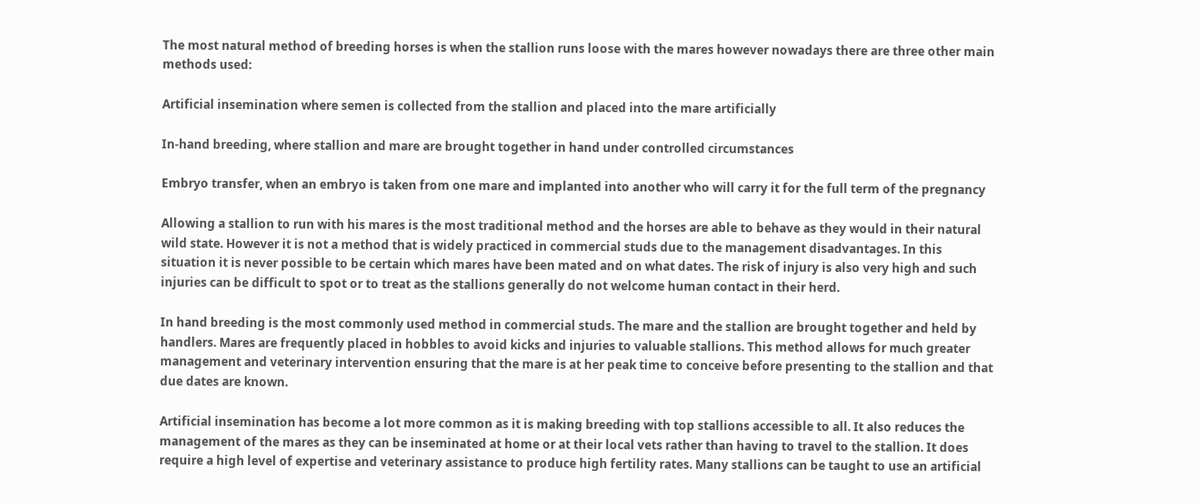The most natural method of breeding horses is when the stallion runs loose with the mares however nowadays there are three other main methods used:

Artificial insemination where semen is collected from the stallion and placed into the mare artificially

In-hand breeding, where stallion and mare are brought together in hand under controlled circumstances

Embryo transfer, when an embryo is taken from one mare and implanted into another who will carry it for the full term of the pregnancy

Allowing a stallion to run with his mares is the most traditional method and the horses are able to behave as they would in their natural wild state. However it is not a method that is widely practiced in commercial studs due to the management disadvantages. In this situation it is never possible to be certain which mares have been mated and on what dates. The risk of injury is also very high and such injuries can be difficult to spot or to treat as the stallions generally do not welcome human contact in their herd.

In hand breeding is the most commonly used method in commercial studs. The mare and the stallion are brought together and held by handlers. Mares are frequently placed in hobbles to avoid kicks and injuries to valuable stallions. This method allows for much greater management and veterinary intervention ensuring that the mare is at her peak time to conceive before presenting to the stallion and that due dates are known.

Artificial insemination has become a lot more common as it is making breeding with top stallions accessible to all. It also reduces the management of the mares as they can be inseminated at home or at their local vets rather than having to travel to the stallion. It does require a high level of expertise and veterinary assistance to produce high fertility rates. Many stallions can be taught to use an artificial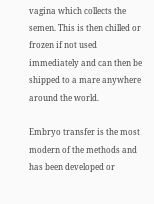vagina which collects the semen. This is then chilled or frozen if not used immediately and can then be shipped to a mare anywhere around the world.

Embryo transfer is the most modern of the methods and has been developed or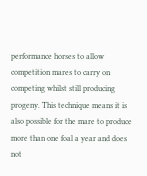performance horses to allow competition mares to carry on competing whilst still producing progeny. This technique means it is also possible for the mare to produce more than one foal a year and does not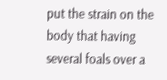put the strain on the body that having several foals over a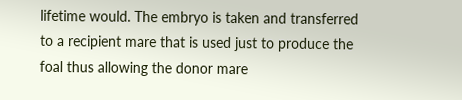lifetime would. The embryo is taken and transferred to a recipient mare that is used just to produce the foal thus allowing the donor mare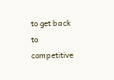to get back to competitive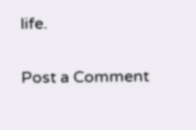life.

Post a Comment